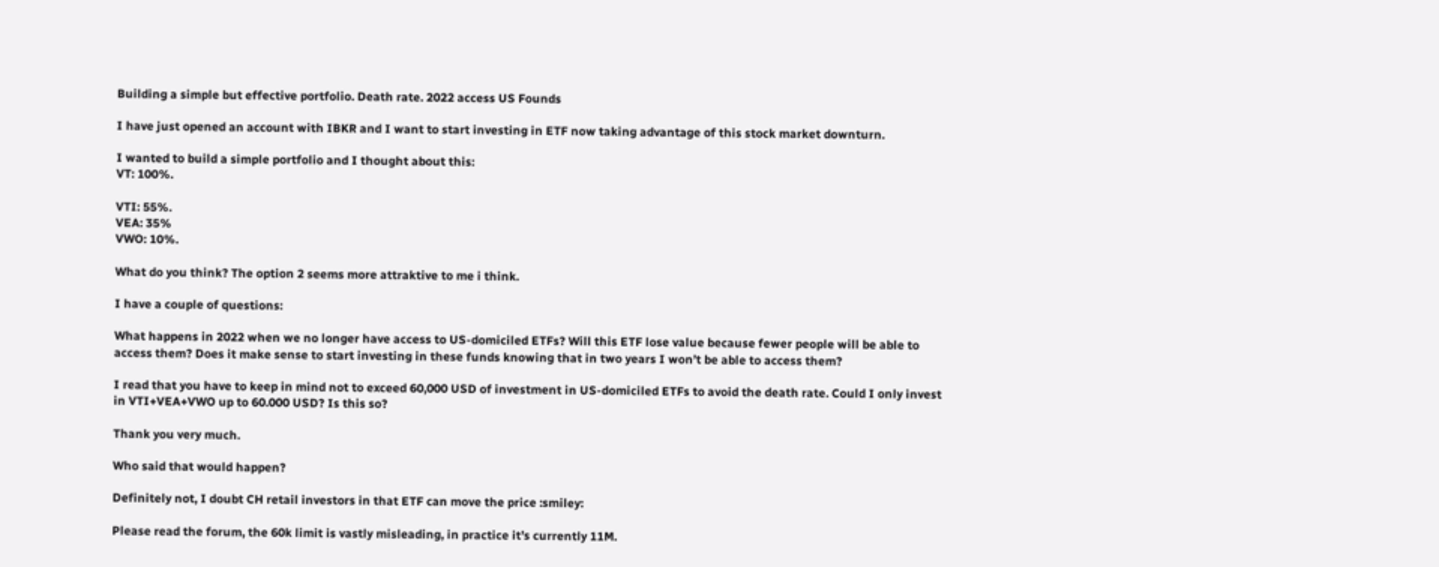Building a simple but effective portfolio. Death rate. 2022 access US Founds

I have just opened an account with IBKR and I want to start investing in ETF now taking advantage of this stock market downturn.

I wanted to build a simple portfolio and I thought about this:
VT: 100%.

VTI: 55%.
VEA: 35%
VWO: 10%.

What do you think? The option 2 seems more attraktive to me i think.

I have a couple of questions:

What happens in 2022 when we no longer have access to US-domiciled ETFs? Will this ETF lose value because fewer people will be able to access them? Does it make sense to start investing in these funds knowing that in two years I won’t be able to access them?

I read that you have to keep in mind not to exceed 60,000 USD of investment in US-domiciled ETFs to avoid the death rate. Could I only invest in VTI+VEA+VWO up to 60.000 USD? Is this so?

Thank you very much.

Who said that would happen?

Definitely not, I doubt CH retail investors in that ETF can move the price :smiley:

Please read the forum, the 60k limit is vastly misleading, in practice it’s currently 11M.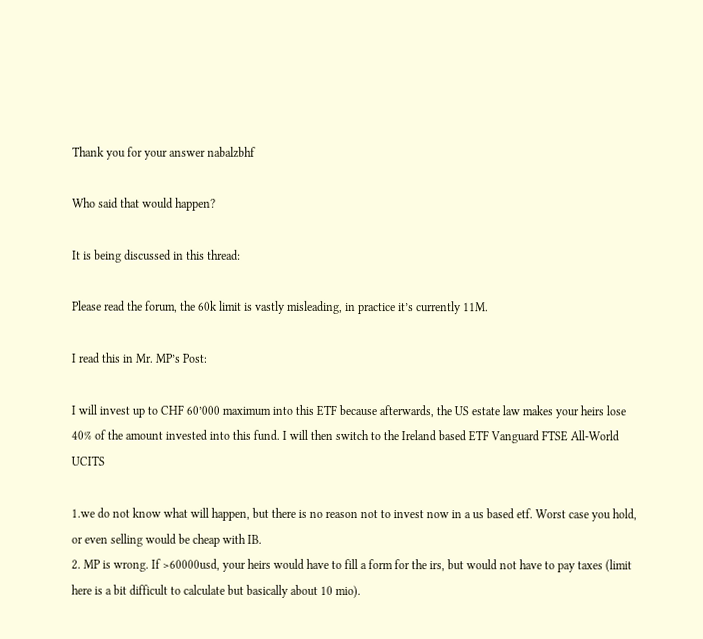Thank you for your answer nabalzbhf

Who said that would happen?

It is being discussed in this thread:

Please read the forum, the 60k limit is vastly misleading, in practice it’s currently 11M.

I read this in Mr. MP’s Post:

I will invest up to CHF 60’000 maximum into this ETF because afterwards, the US estate law makes your heirs lose 40% of the amount invested into this fund. I will then switch to the Ireland based ETF Vanguard FTSE All-World UCITS

1.we do not know what will happen, but there is no reason not to invest now in a us based etf. Worst case you hold, or even selling would be cheap with IB.
2. MP is wrong. If >60000usd, your heirs would have to fill a form for the irs, but would not have to pay taxes (limit here is a bit difficult to calculate but basically about 10 mio).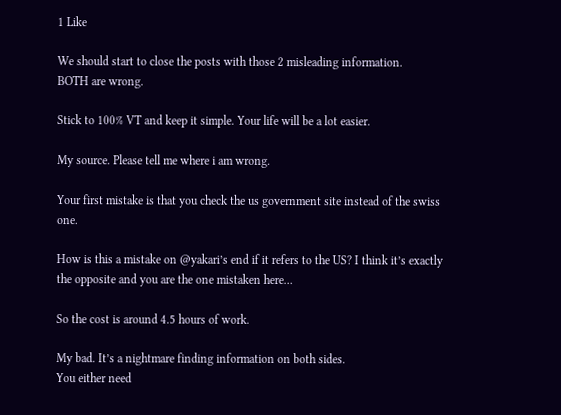1 Like

We should start to close the posts with those 2 misleading information.
BOTH are wrong.

Stick to 100% VT and keep it simple. Your life will be a lot easier.

My source. Please tell me where i am wrong.

Your first mistake is that you check the us government site instead of the swiss one.

How is this a mistake on @yakari’s end if it refers to the US? I think it’s exactly the opposite and you are the one mistaken here…

So the cost is around 4.5 hours of work.

My bad. It’s a nightmare finding information on both sides.
You either need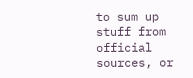to sum up stuff from official sources, or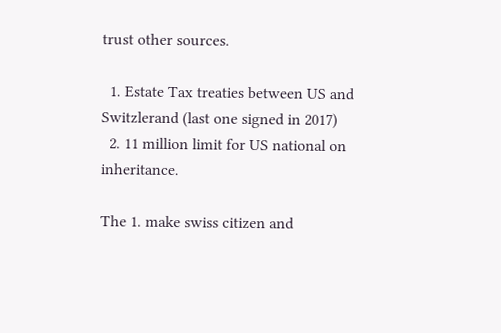trust other sources.

  1. Estate Tax treaties between US and Switzlerand (last one signed in 2017)
  2. 11 million limit for US national on inheritance.

The 1. make swiss citizen and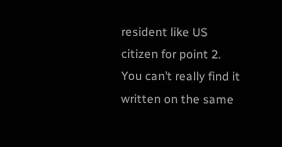resident like US citizen for point 2. You can’t really find it written on the same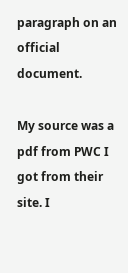paragraph on an official document.

My source was a pdf from PWC I got from their site. I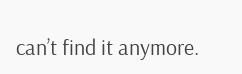can’t find it anymore.